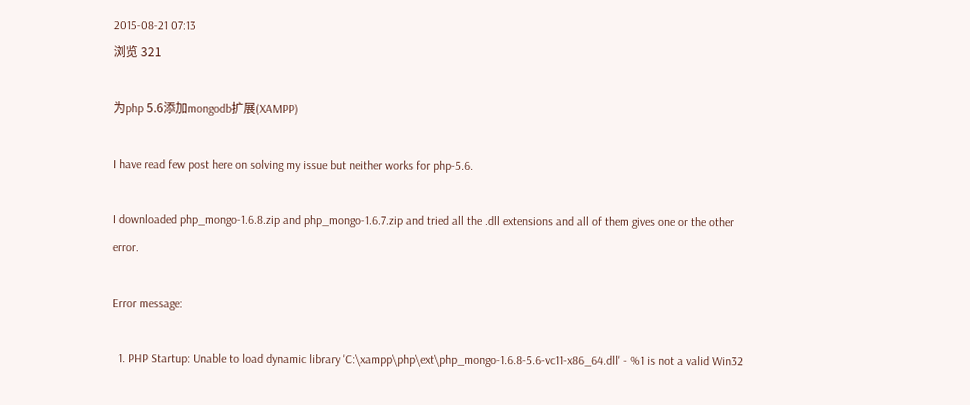2015-08-21 07:13
浏览 321

为php 5.6添加mongodb扩展(XAMPP)

I have read few post here on solving my issue but neither works for php-5.6.

I downloaded php_mongo-1.6.8.zip and php_mongo-1.6.7.zip and tried all the .dll extensions and all of them gives one or the other error.

Error message:

  1. PHP Startup: Unable to load dynamic library 'C:\xampp\php\ext\php_mongo-1.6.8-5.6-vc11-x86_64.dll' - %1 is not a valid Win32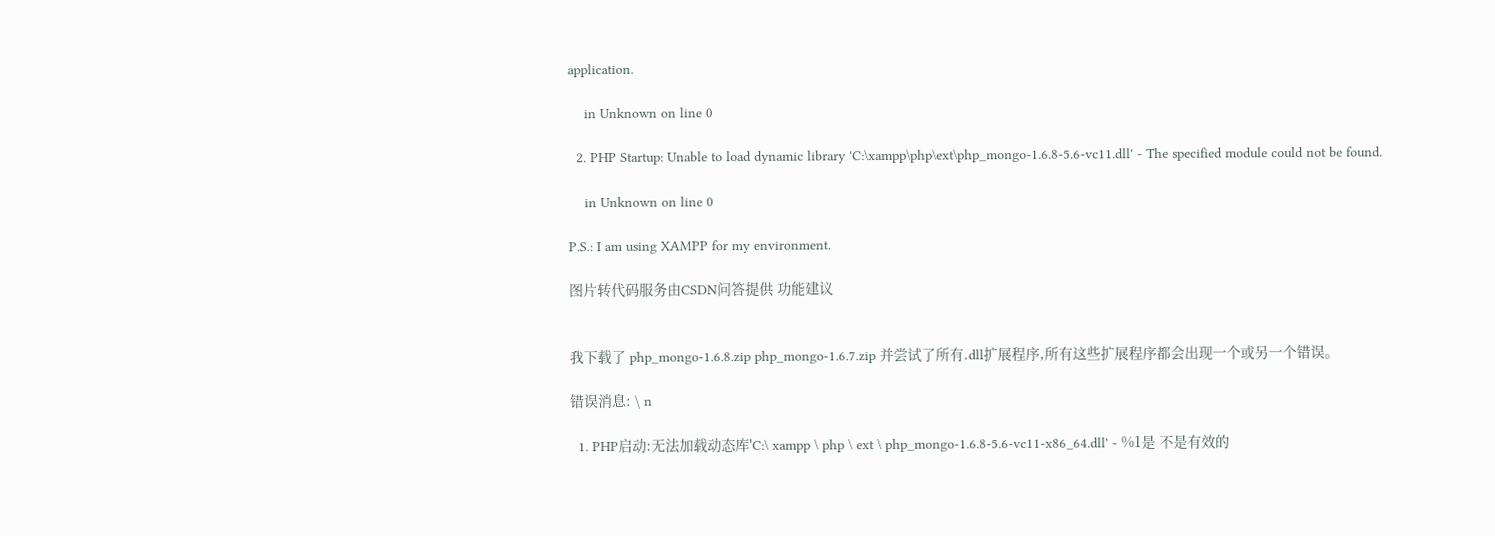application.

    in Unknown on line 0

  2. PHP Startup: Unable to load dynamic library 'C:\xampp\php\ext\php_mongo-1.6.8-5.6-vc11.dll' - The specified module could not be found.

    in Unknown on line 0

P.S.: I am using XAMPP for my environment.

图片转代码服务由CSDN问答提供 功能建议


我下载了 php_mongo-1.6.8.zip php_mongo-1.6.7.zip 并尝试了所有.dll扩展程序,所有这些扩展程序都会出现一个或另一个错误。

错误消息: \ n

  1. PHP启动:无法加载动态库'C:\ xampp \ php \ ext \ php_mongo-1.6.8-5.6-vc11-x86_64.dll' - %1是 不是有效的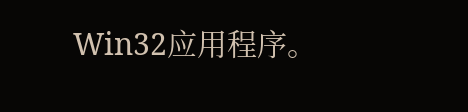Win32应用程序。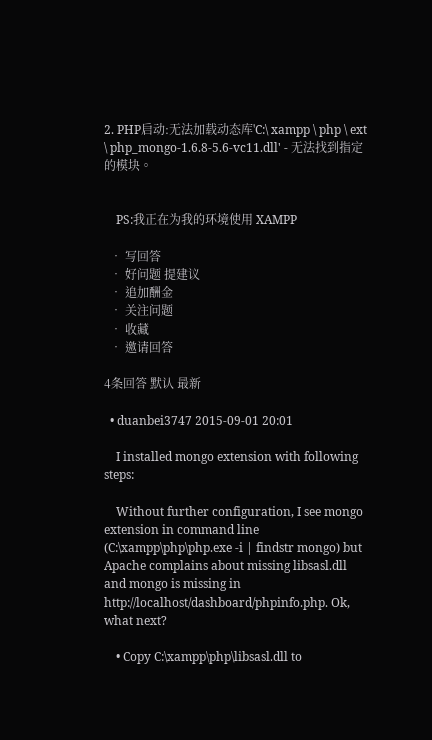2. PHP启动:无法加载动态库'C:\ xampp \ php \ ext \ php_mongo-1.6.8-5.6-vc11.dll' - 无法找到指定的模块。


    PS:我正在为我的环境使用 XAMPP

  • 写回答
  • 好问题 提建议
  • 追加酬金
  • 关注问题
  • 收藏
  • 邀请回答

4条回答 默认 最新

  • duanbei3747 2015-09-01 20:01

    I installed mongo extension with following steps:

    Without further configuration, I see mongo extension in command line (C:\xampp\php\php.exe -i | findstr mongo) but Apache complains about missing libsasl.dll and mongo is missing in http://localhost/dashboard/phpinfo.php. Ok, what next?

    • Copy C:\xampp\php\libsasl.dll to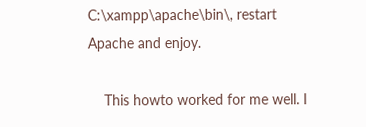C:\xampp\apache\bin\, restart Apache and enjoy.

    This howto worked for me well. I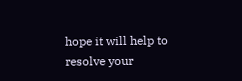hope it will help to resolve your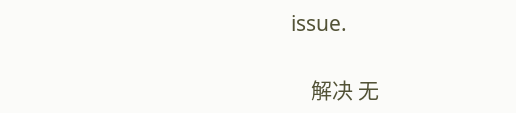issue.

    解决 无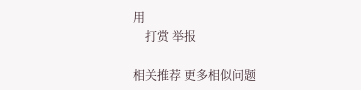用
    打赏 举报

相关推荐 更多相似问题